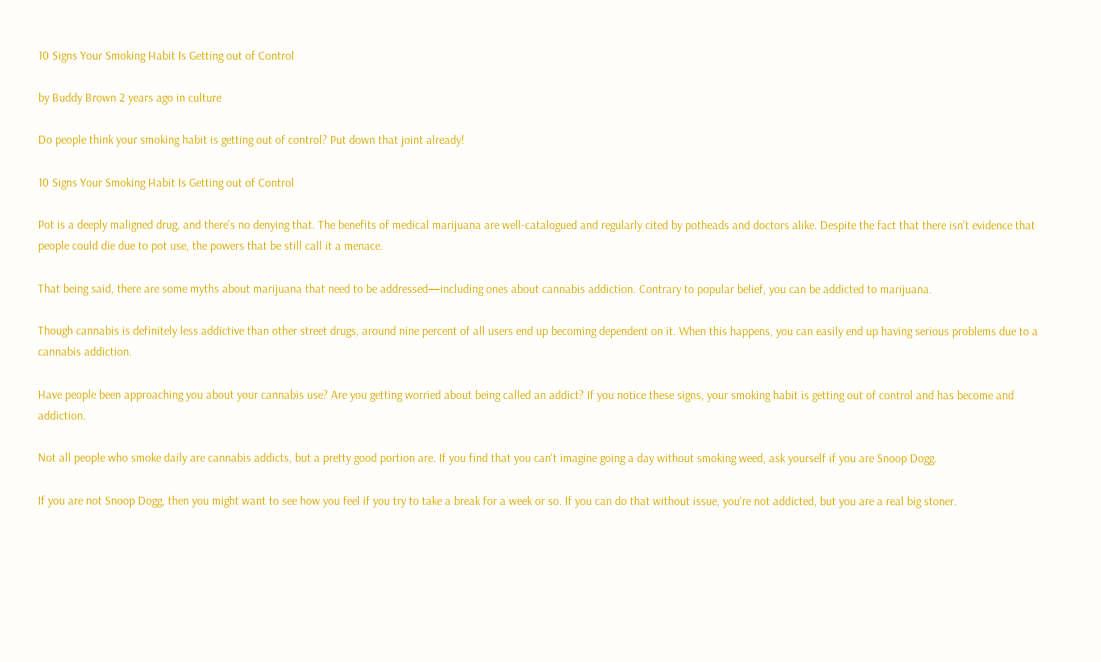10 Signs Your Smoking Habit Is Getting out of Control

by Buddy Brown 2 years ago in culture

Do people think your smoking habit is getting out of control? Put down that joint already!

10 Signs Your Smoking Habit Is Getting out of Control

Pot is a deeply maligned drug, and there's no denying that. The benefits of medical marijuana are well-catalogued and regularly cited by potheads and doctors alike. Despite the fact that there isn't evidence that people could die due to pot use, the powers that be still call it a menace.

That being said, there are some myths about marijuana that need to be addressed—including ones about cannabis addiction. Contrary to popular belief, you can be addicted to marijuana.

Though cannabis is definitely less addictive than other street drugs, around nine percent of all users end up becoming dependent on it. When this happens, you can easily end up having serious problems due to a cannabis addiction.

Have people been approaching you about your cannabis use? Are you getting worried about being called an addict? If you notice these signs, your smoking habit is getting out of control and has become and addiction.

Not all people who smoke daily are cannabis addicts, but a pretty good portion are. If you find that you can't imagine going a day without smoking weed, ask yourself if you are Snoop Dogg.

If you are not Snoop Dogg, then you might want to see how you feel if you try to take a break for a week or so. If you can do that without issue, you're not addicted, but you are a real big stoner.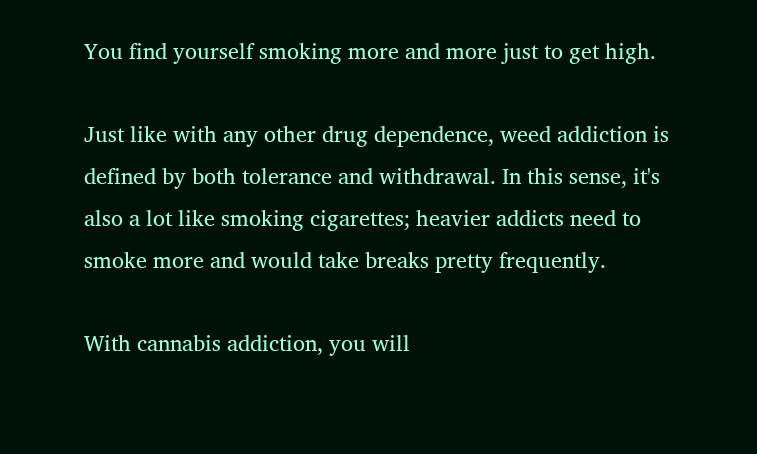You find yourself smoking more and more just to get high.

Just like with any other drug dependence, weed addiction is defined by both tolerance and withdrawal. In this sense, it's also a lot like smoking cigarettes; heavier addicts need to smoke more and would take breaks pretty frequently.

With cannabis addiction, you will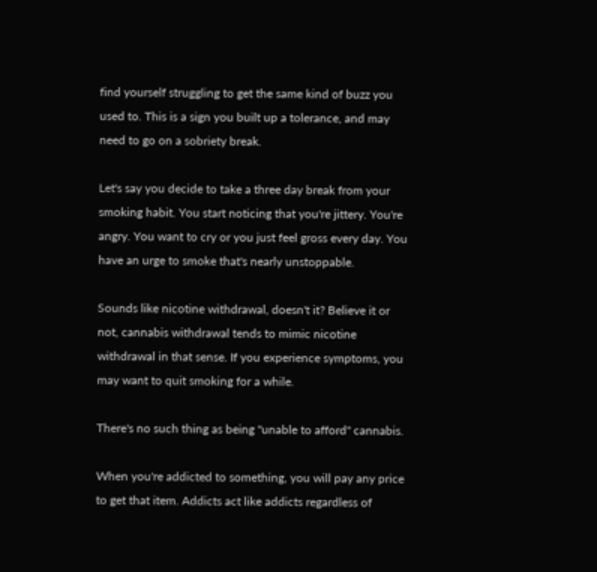find yourself struggling to get the same kind of buzz you used to. This is a sign you built up a tolerance, and may need to go on a sobriety break.

Let's say you decide to take a three day break from your smoking habit. You start noticing that you're jittery. You're angry. You want to cry or you just feel gross every day. You have an urge to smoke that's nearly unstoppable.

Sounds like nicotine withdrawal, doesn't it? Believe it or not, cannabis withdrawal tends to mimic nicotine withdrawal in that sense. If you experience symptoms, you may want to quit smoking for a while.

There's no such thing as being "unable to afford" cannabis.

When you're addicted to something, you will pay any price to get that item. Addicts act like addicts regardless of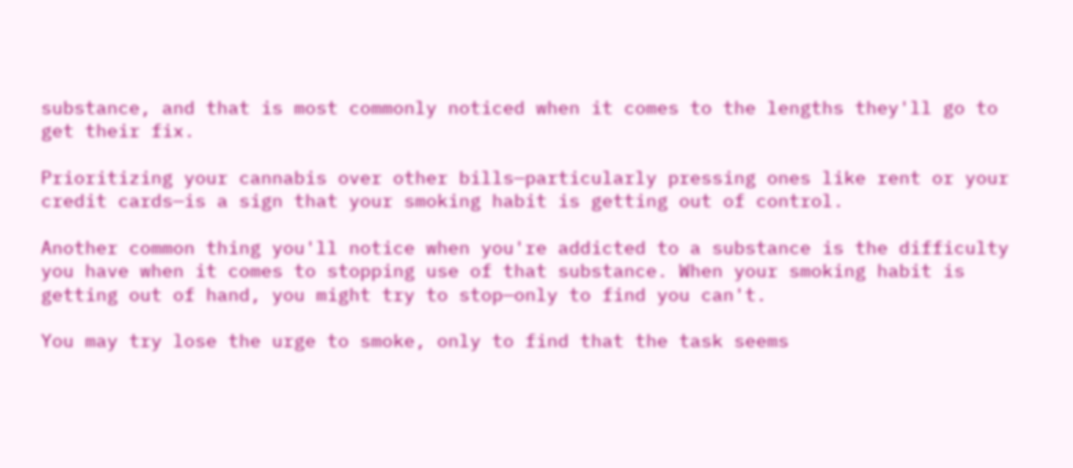substance, and that is most commonly noticed when it comes to the lengths they'll go to get their fix.

Prioritizing your cannabis over other bills—particularly pressing ones like rent or your credit cards—is a sign that your smoking habit is getting out of control.

Another common thing you'll notice when you're addicted to a substance is the difficulty you have when it comes to stopping use of that substance. When your smoking habit is getting out of hand, you might try to stop—only to find you can't.

You may try lose the urge to smoke, only to find that the task seems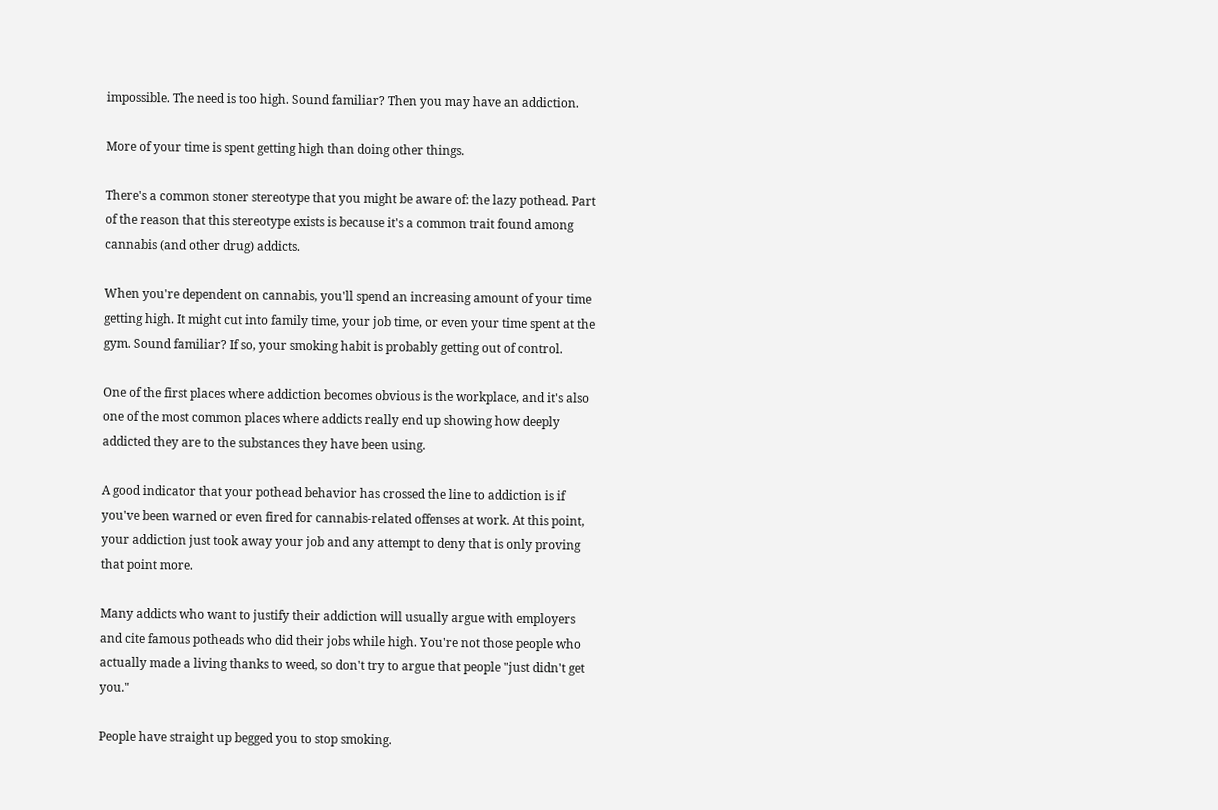impossible. The need is too high. Sound familiar? Then you may have an addiction.

More of your time is spent getting high than doing other things.

There's a common stoner stereotype that you might be aware of: the lazy pothead. Part of the reason that this stereotype exists is because it's a common trait found among cannabis (and other drug) addicts.

When you're dependent on cannabis, you'll spend an increasing amount of your time getting high. It might cut into family time, your job time, or even your time spent at the gym. Sound familiar? If so, your smoking habit is probably getting out of control.

One of the first places where addiction becomes obvious is the workplace, and it's also one of the most common places where addicts really end up showing how deeply addicted they are to the substances they have been using.

A good indicator that your pothead behavior has crossed the line to addiction is if you've been warned or even fired for cannabis-related offenses at work. At this point, your addiction just took away your job and any attempt to deny that is only proving that point more.

Many addicts who want to justify their addiction will usually argue with employers and cite famous potheads who did their jobs while high. You're not those people who actually made a living thanks to weed, so don't try to argue that people "just didn't get you."

People have straight up begged you to stop smoking.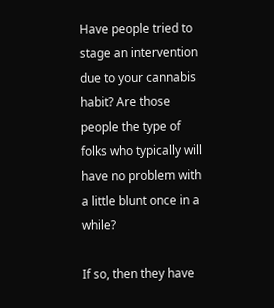Have people tried to stage an intervention due to your cannabis habit? Are those people the type of folks who typically will have no problem with a little blunt once in a while?

If so, then they have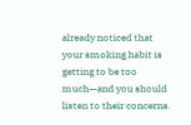already noticed that your smoking habit is getting to be too much—and you should listen to their concerns.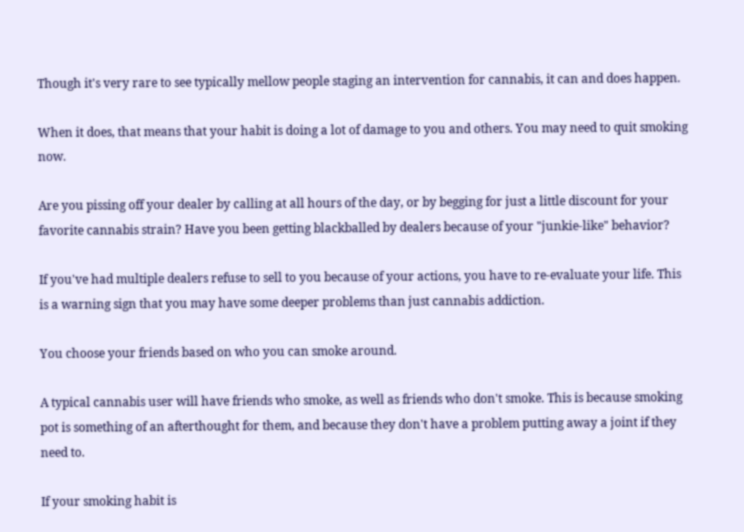Though it's very rare to see typically mellow people staging an intervention for cannabis, it can and does happen.

When it does, that means that your habit is doing a lot of damage to you and others. You may need to quit smoking now.

Are you pissing off your dealer by calling at all hours of the day, or by begging for just a little discount for your favorite cannabis strain? Have you been getting blackballed by dealers because of your "junkie-like" behavior?

If you've had multiple dealers refuse to sell to you because of your actions, you have to re-evaluate your life. This is a warning sign that you may have some deeper problems than just cannabis addiction.

You choose your friends based on who you can smoke around.

A typical cannabis user will have friends who smoke, as well as friends who don't smoke. This is because smoking pot is something of an afterthought for them, and because they don't have a problem putting away a joint if they need to.

If your smoking habit is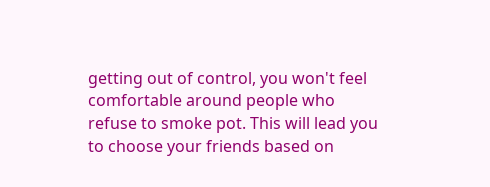getting out of control, you won't feel comfortable around people who refuse to smoke pot. This will lead you to choose your friends based on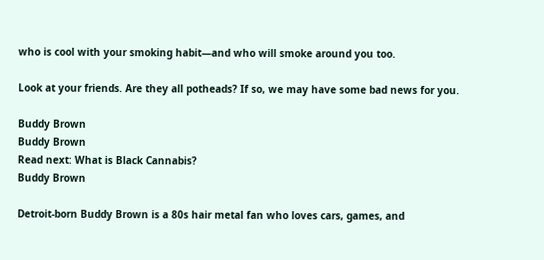who is cool with your smoking habit—and who will smoke around you too.

Look at your friends. Are they all potheads? If so, we may have some bad news for you.

Buddy Brown
Buddy Brown
Read next: What is Black Cannabis?
Buddy Brown

Detroit-born Buddy Brown is a 80s hair metal fan who loves cars, games, and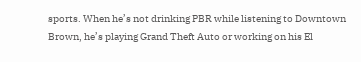sports. When he’s not drinking PBR while listening to Downtown Brown, he’s playing Grand Theft Auto or working on his El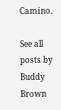Camino.

See all posts by Buddy Brown